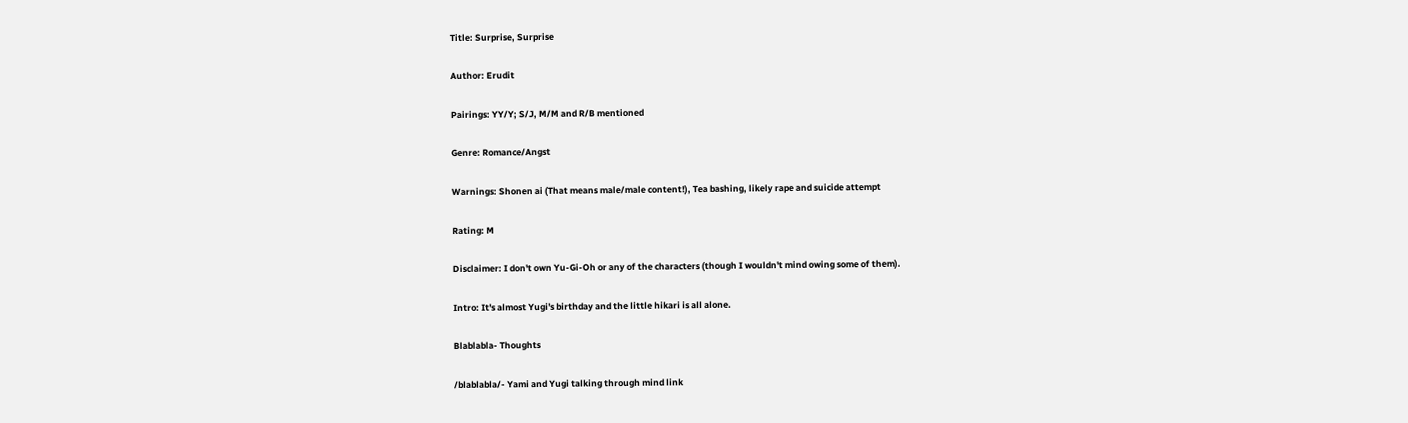Title: Surprise, Surprise

Author: Erudit

Pairings: YY/Y; S/J, M/M and R/B mentioned

Genre: Romance/Angst

Warnings: Shonen ai (That means male/male content!), Tea bashing, likely rape and suicide attempt

Rating: M

Disclaimer: I don't own Yu-Gi-Oh or any of the characters (though I wouldn't mind owing some of them).

Intro: It's almost Yugi's birthday and the little hikari is all alone.

Blablabla- Thoughts

/blablabla/- Yami and Yugi talking through mind link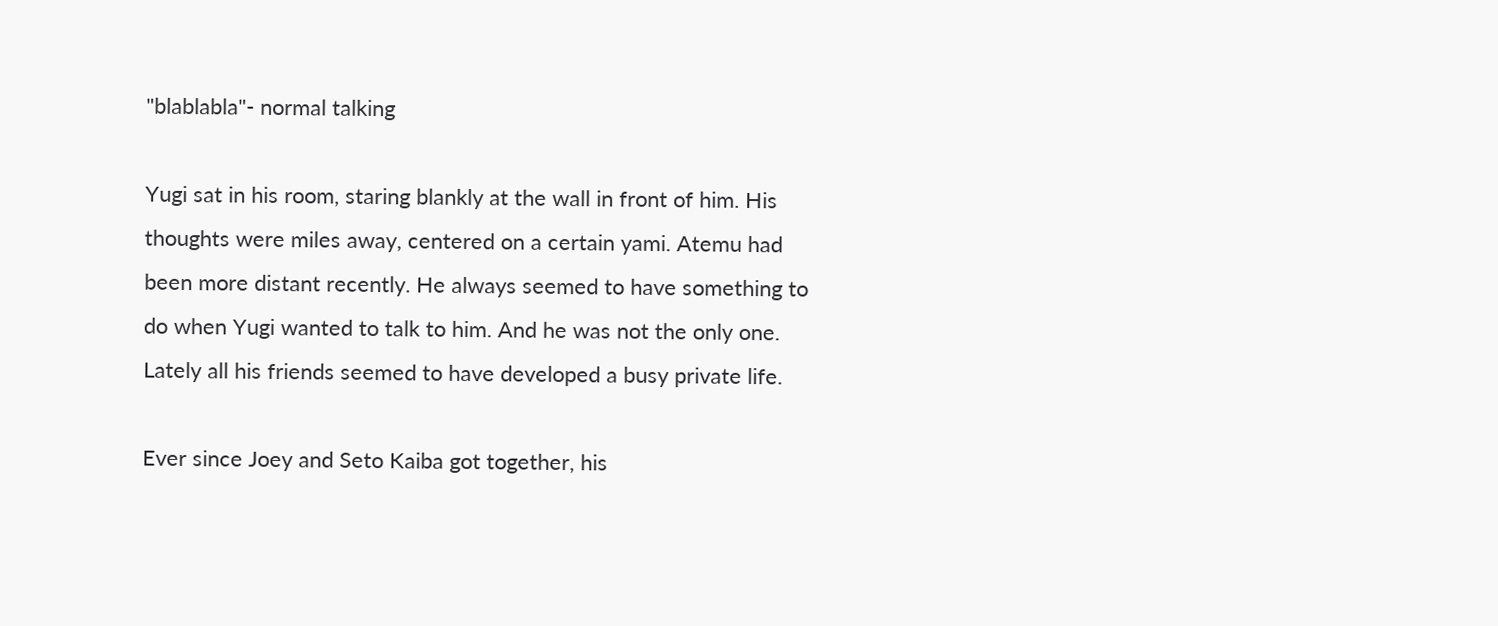"blablabla"- normal talking

Yugi sat in his room, staring blankly at the wall in front of him. His thoughts were miles away, centered on a certain yami. Atemu had been more distant recently. He always seemed to have something to do when Yugi wanted to talk to him. And he was not the only one. Lately all his friends seemed to have developed a busy private life.

Ever since Joey and Seto Kaiba got together, his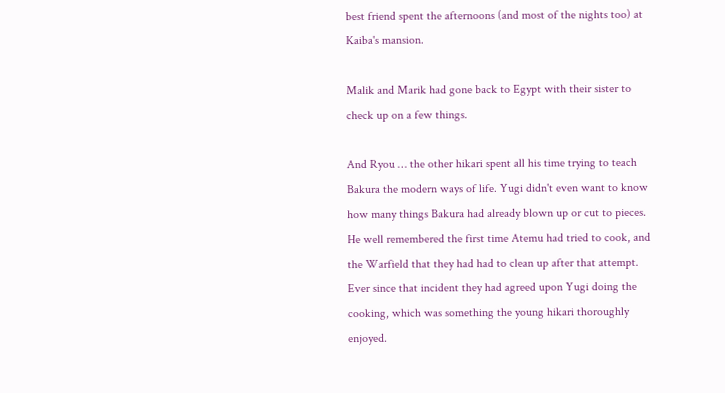best friend spent the afternoons (and most of the nights too) at Kaiba's mansion.

Malik and Marik had gone back to Egypt with their sister to check up on a few things.

And Ryou … the other hikari spent all his time trying to teach Bakura the modern ways of life. Yugi didn't even want to know how many things Bakura had already blown up or cut to pieces. He well remembered the first time Atemu had tried to cook, and the Warfield that they had had to clean up after that attempt. Ever since that incident they had agreed upon Yugi doing the cooking, which was something the young hikari thoroughly enjoyed.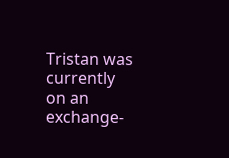Tristan was currently on an exchange-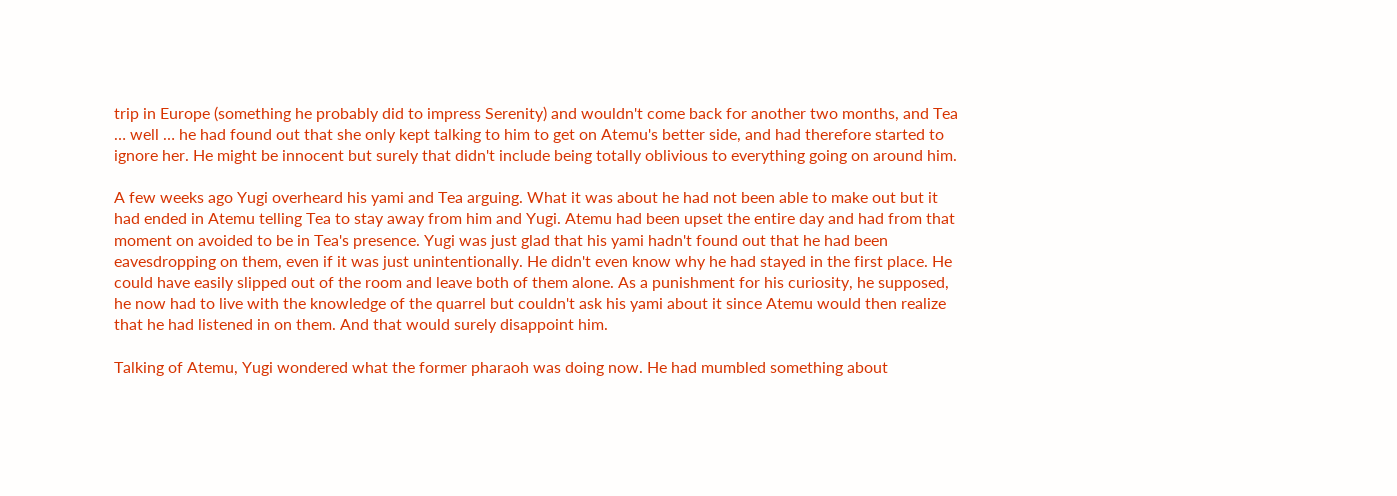trip in Europe (something he probably did to impress Serenity) and wouldn't come back for another two months, and Tea … well … he had found out that she only kept talking to him to get on Atemu's better side, and had therefore started to ignore her. He might be innocent but surely that didn't include being totally oblivious to everything going on around him.

A few weeks ago Yugi overheard his yami and Tea arguing. What it was about he had not been able to make out but it had ended in Atemu telling Tea to stay away from him and Yugi. Atemu had been upset the entire day and had from that moment on avoided to be in Tea's presence. Yugi was just glad that his yami hadn't found out that he had been eavesdropping on them, even if it was just unintentionally. He didn't even know why he had stayed in the first place. He could have easily slipped out of the room and leave both of them alone. As a punishment for his curiosity, he supposed, he now had to live with the knowledge of the quarrel but couldn't ask his yami about it since Atemu would then realize that he had listened in on them. And that would surely disappoint him.

Talking of Atemu, Yugi wondered what the former pharaoh was doing now. He had mumbled something about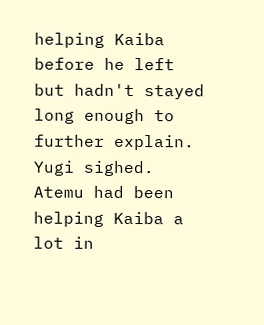helping Kaiba before he left but hadn't stayed long enough to further explain. Yugi sighed. Atemu had been helping Kaiba a lot in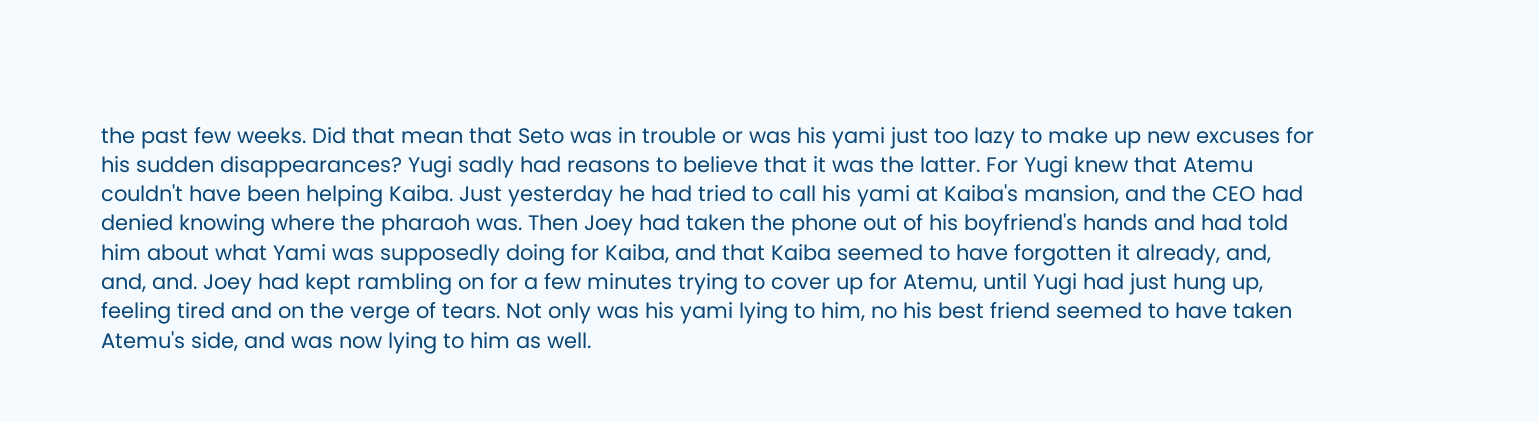the past few weeks. Did that mean that Seto was in trouble or was his yami just too lazy to make up new excuses for his sudden disappearances? Yugi sadly had reasons to believe that it was the latter. For Yugi knew that Atemu couldn't have been helping Kaiba. Just yesterday he had tried to call his yami at Kaiba's mansion, and the CEO had denied knowing where the pharaoh was. Then Joey had taken the phone out of his boyfriend's hands and had told him about what Yami was supposedly doing for Kaiba, and that Kaiba seemed to have forgotten it already, and, and, and. Joey had kept rambling on for a few minutes trying to cover up for Atemu, until Yugi had just hung up, feeling tired and on the verge of tears. Not only was his yami lying to him, no his best friend seemed to have taken Atemu's side, and was now lying to him as well.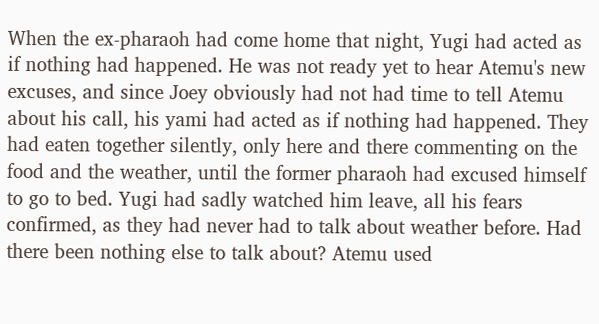When the ex-pharaoh had come home that night, Yugi had acted as if nothing had happened. He was not ready yet to hear Atemu's new excuses, and since Joey obviously had not had time to tell Atemu about his call, his yami had acted as if nothing had happened. They had eaten together silently, only here and there commenting on the food and the weather, until the former pharaoh had excused himself to go to bed. Yugi had sadly watched him leave, all his fears confirmed, as they had never had to talk about weather before. Had there been nothing else to talk about? Atemu used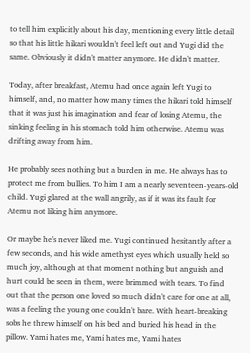to tell him explicitly about his day, mentioning every little detail so that his little hikari wouldn't feel left out and Yugi did the same. Obviously it didn't matter anymore. He didn't matter.

Today, after breakfast, Atemu had once again left Yugi to himself, and, no matter how many times the hikari told himself that it was just his imagination and fear of losing Atemu, the sinking feeling in his stomach told him otherwise. Atemu was drifting away from him.

He probably sees nothing but a burden in me. He always has to protect me from bullies. To him I am a nearly seventeen-years-old child. Yugi glared at the wall angrily, as if it was its fault for Atemu not liking him anymore.

Or maybe he's never liked me. Yugi continued hesitantly after a few seconds, and his wide amethyst eyes which usually held so much joy, although at that moment nothing but anguish and hurt could be seen in them, were brimmed with tears. To find out that the person one loved so much didn't care for one at all, was a feeling the young one couldn't bare. With heart-breaking sobs he threw himself on his bed and buried his head in the pillow. Yami hates me, Yami hates me, Yami hates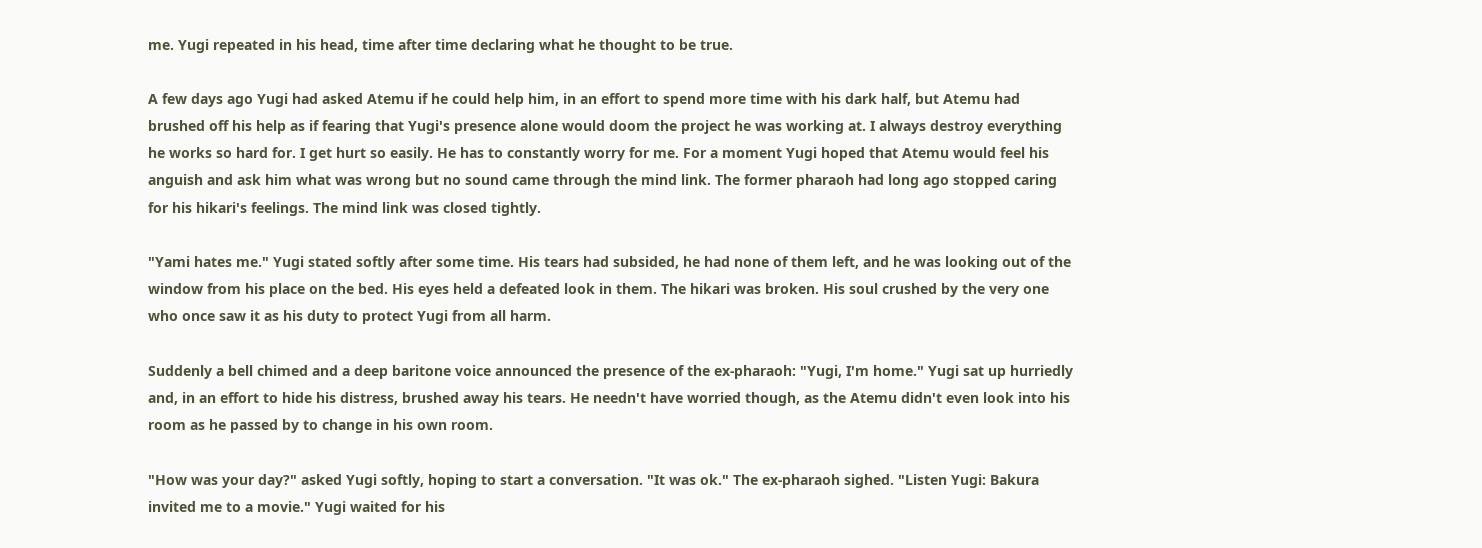me. Yugi repeated in his head, time after time declaring what he thought to be true.

A few days ago Yugi had asked Atemu if he could help him, in an effort to spend more time with his dark half, but Atemu had brushed off his help as if fearing that Yugi's presence alone would doom the project he was working at. I always destroy everything he works so hard for. I get hurt so easily. He has to constantly worry for me. For a moment Yugi hoped that Atemu would feel his anguish and ask him what was wrong but no sound came through the mind link. The former pharaoh had long ago stopped caring for his hikari's feelings. The mind link was closed tightly.

"Yami hates me." Yugi stated softly after some time. His tears had subsided, he had none of them left, and he was looking out of the window from his place on the bed. His eyes held a defeated look in them. The hikari was broken. His soul crushed by the very one who once saw it as his duty to protect Yugi from all harm.

Suddenly a bell chimed and a deep baritone voice announced the presence of the ex-pharaoh: "Yugi, I'm home." Yugi sat up hurriedly and, in an effort to hide his distress, brushed away his tears. He needn't have worried though, as the Atemu didn't even look into his room as he passed by to change in his own room.

"How was your day?" asked Yugi softly, hoping to start a conversation. "It was ok." The ex-pharaoh sighed. "Listen Yugi: Bakura invited me to a movie." Yugi waited for his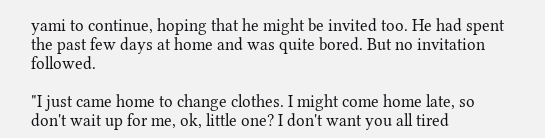yami to continue, hoping that he might be invited too. He had spent the past few days at home and was quite bored. But no invitation followed.

"I just came home to change clothes. I might come home late, so don't wait up for me, ok, little one? I don't want you all tired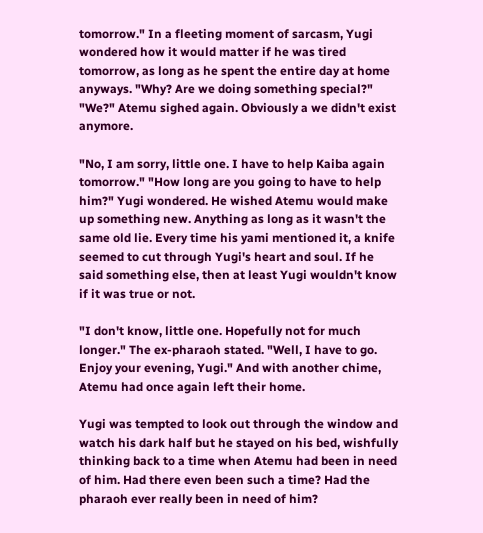tomorrow." In a fleeting moment of sarcasm, Yugi wondered how it would matter if he was tired tomorrow, as long as he spent the entire day at home anyways. "Why? Are we doing something special?" "We?" Atemu sighed again. Obviously a we didn't exist anymore.

"No, I am sorry, little one. I have to help Kaiba again tomorrow." "How long are you going to have to help him?" Yugi wondered. He wished Atemu would make up something new. Anything as long as it wasn't the same old lie. Every time his yami mentioned it, a knife seemed to cut through Yugi's heart and soul. If he said something else, then at least Yugi wouldn't know if it was true or not.

"I don't know, little one. Hopefully not for much longer." The ex-pharaoh stated. "Well, I have to go. Enjoy your evening, Yugi." And with another chime, Atemu had once again left their home.

Yugi was tempted to look out through the window and watch his dark half but he stayed on his bed, wishfully thinking back to a time when Atemu had been in need of him. Had there even been such a time? Had the pharaoh ever really been in need of him?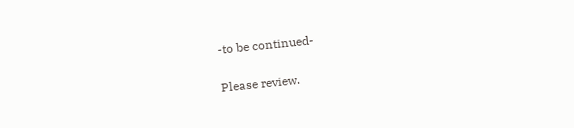-to be continued-

Please review.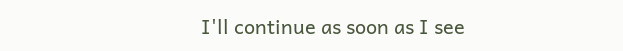I'll continue as soon as I see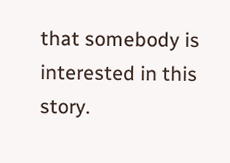that somebody is interested in this story.